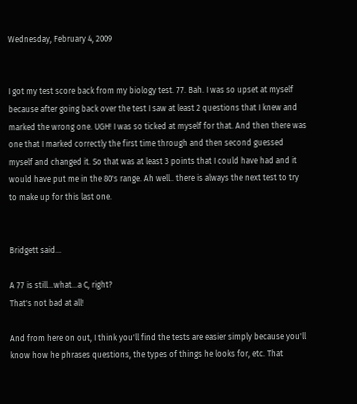Wednesday, February 4, 2009


I got my test score back from my biology test. 77. Bah. I was so upset at myself because after going back over the test I saw at least 2 questions that I knew and marked the wrong one. UGH! I was so ticked at myself for that. And then there was one that I marked correctly the first time through and then second guessed myself and changed it. So that was at least 3 points that I could have had and it would have put me in the 80's range. Ah well.. there is always the next test to try to make up for this last one.


Bridgett said...

A 77 is still...what...a C, right?
That's not bad at all!

And from here on out, I think you'll find the tests are easier simply because you'll know how he phrases questions, the types of things he looks for, etc. That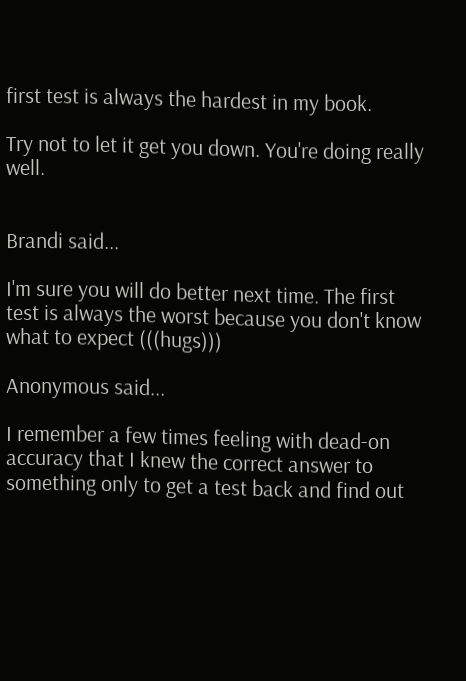first test is always the hardest in my book.

Try not to let it get you down. You're doing really well.


Brandi said...

I'm sure you will do better next time. The first test is always the worst because you don't know what to expect (((hugs)))

Anonymous said...

I remember a few times feeling with dead-on accuracy that I knew the correct answer to something only to get a test back and find out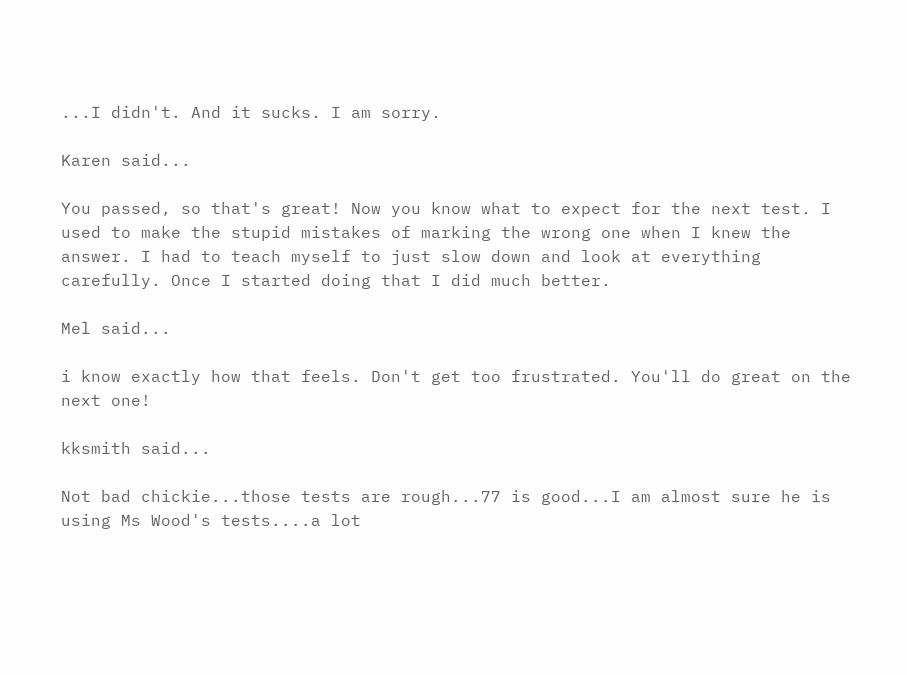...I didn't. And it sucks. I am sorry.

Karen said...

You passed, so that's great! Now you know what to expect for the next test. I used to make the stupid mistakes of marking the wrong one when I knew the answer. I had to teach myself to just slow down and look at everything carefully. Once I started doing that I did much better.

Mel said...

i know exactly how that feels. Don't get too frustrated. You'll do great on the next one!

kksmith said...

Not bad chickie...those tests are rough...77 is good...I am almost sure he is using Ms Wood's tests....a lot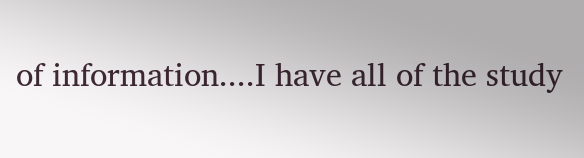of information....I have all of the study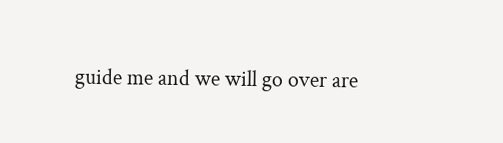guide me and we will go over are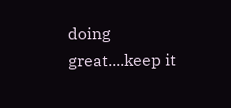doing great....keep it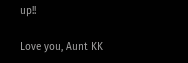up!!

Love you, Aunt KK